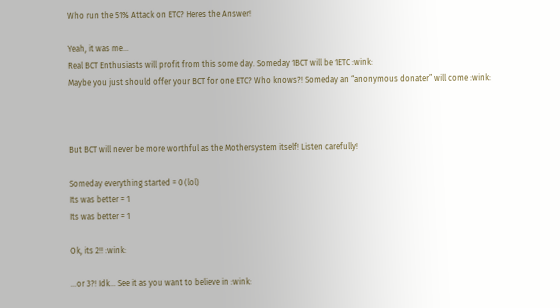Who run the 51% Attack on ETC? Heres the Answer!

Yeah, it was me…
Real BCT Enthusiasts will profit from this some day. Someday 1BCT will be 1ETC :wink:
Maybe you just should offer your BCT for one ETC? Who knows?! Someday an “anonymous donater” will come :wink:



But BCT will never be more worthful as the Mothersystem itself! Listen carefully!

Someday everything started = 0 (lol)
Its was better = 1
Its was better = 1

Ok, its 2!! :wink:

…or 3?! Idk… See it as you want to believe in :wink: